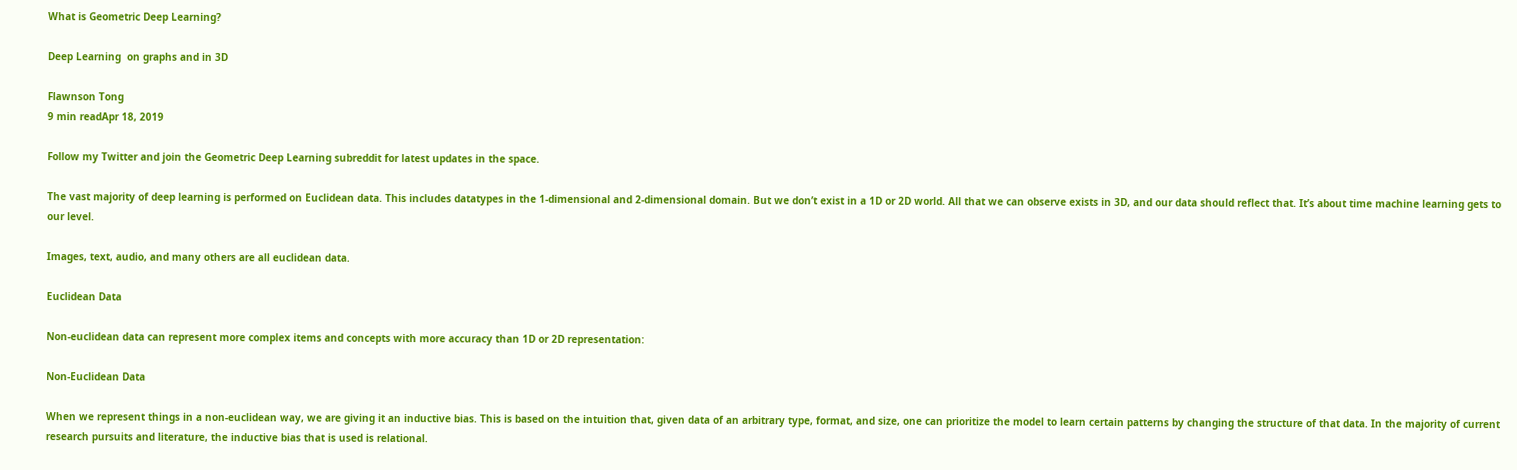What is Geometric Deep Learning?

Deep Learning  on graphs and in 3D

Flawnson Tong
9 min readApr 18, 2019

Follow my Twitter and join the Geometric Deep Learning subreddit for latest updates in the space.

The vast majority of deep learning is performed on Euclidean data. This includes datatypes in the 1-dimensional and 2-dimensional domain. But we don’t exist in a 1D or 2D world. All that we can observe exists in 3D, and our data should reflect that. It’s about time machine learning gets to our level.

Images, text, audio, and many others are all euclidean data.

Euclidean Data

Non-euclidean data can represent more complex items and concepts with more accuracy than 1D or 2D representation:

Non-Euclidean Data

When we represent things in a non-euclidean way, we are giving it an inductive bias. This is based on the intuition that, given data of an arbitrary type, format, and size, one can prioritize the model to learn certain patterns by changing the structure of that data. In the majority of current research pursuits and literature, the inductive bias that is used is relational.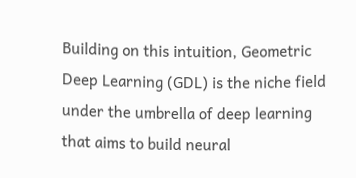Building on this intuition, Geometric Deep Learning (GDL) is the niche field under the umbrella of deep learning that aims to build neural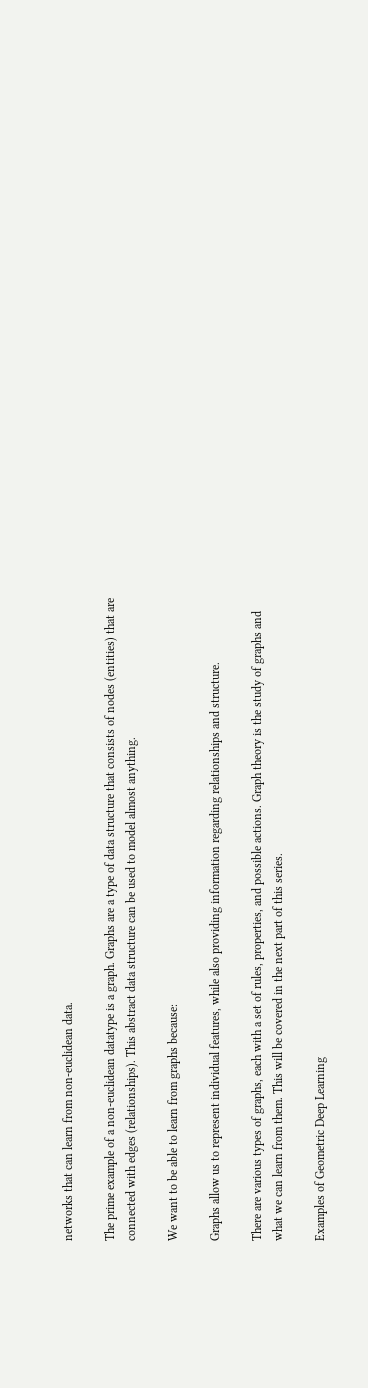networks that can learn from non-euclidean data.

The prime example of a non-euclidean datatype is a graph. Graphs are a type of data structure that consists of nodes (entities) that are connected with edges (relationships). This abstract data structure can be used to model almost anything.

We want to be able to learn from graphs because:

Graphs allow us to represent individual features, while also providing information regarding relationships and structure.

There are various types of graphs, each with a set of rules, properties, and possible actions. Graph theory is the study of graphs and what we can learn from them. This will be covered in the next part of this series.

Examples of Geometric Deep Learning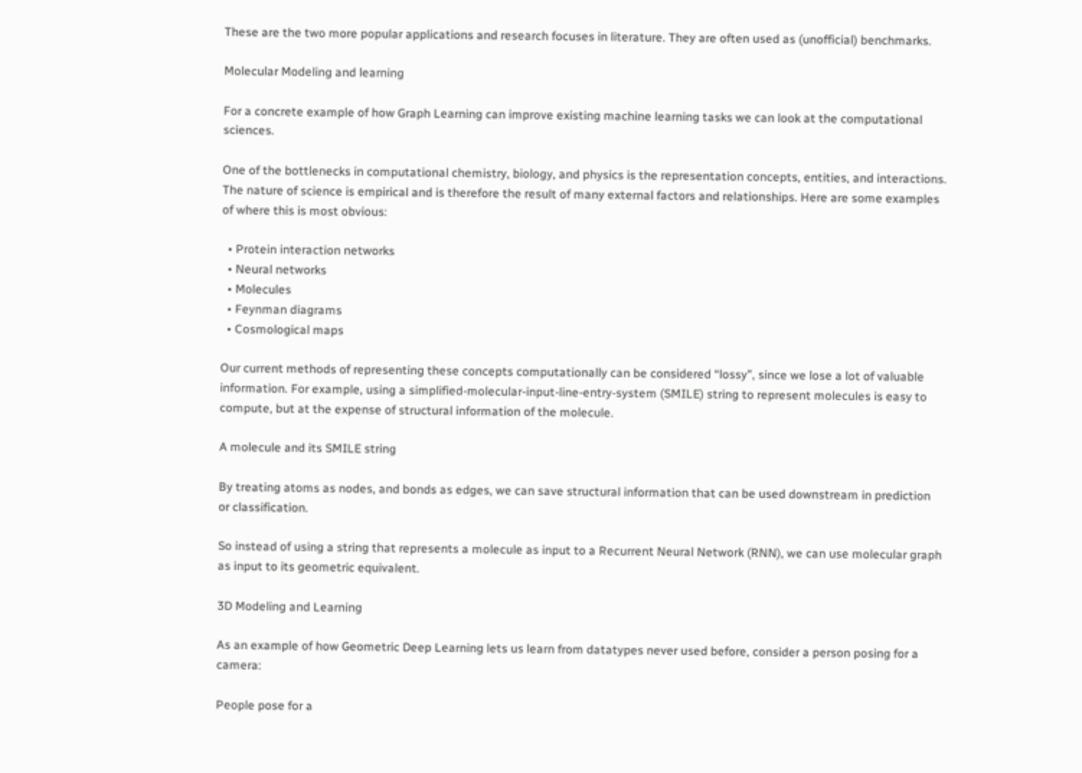These are the two more popular applications and research focuses in literature. They are often used as (unofficial) benchmarks.

Molecular Modeling and learning

For a concrete example of how Graph Learning can improve existing machine learning tasks we can look at the computational sciences.

One of the bottlenecks in computational chemistry, biology, and physics is the representation concepts, entities, and interactions. The nature of science is empirical and is therefore the result of many external factors and relationships. Here are some examples of where this is most obvious:

  • Protein interaction networks
  • Neural networks
  • Molecules
  • Feynman diagrams
  • Cosmological maps

Our current methods of representing these concepts computationally can be considered “lossy”, since we lose a lot of valuable information. For example, using a simplified-molecular-input-line-entry-system (SMILE) string to represent molecules is easy to compute, but at the expense of structural information of the molecule.

A molecule and its SMILE string

By treating atoms as nodes, and bonds as edges, we can save structural information that can be used downstream in prediction or classification.

So instead of using a string that represents a molecule as input to a Recurrent Neural Network (RNN), we can use molecular graph as input to its geometric equivalent.

3D Modeling and Learning

As an example of how Geometric Deep Learning lets us learn from datatypes never used before, consider a person posing for a camera:

People pose for a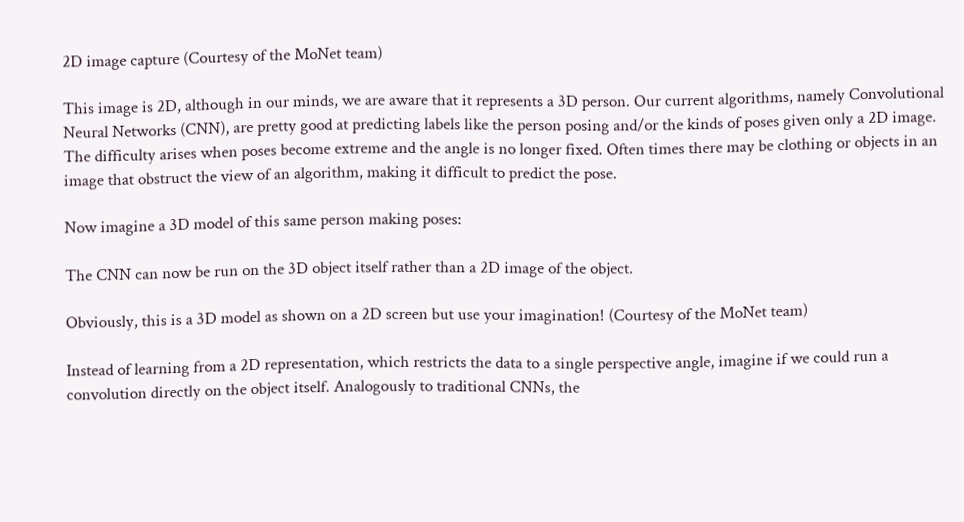2D image capture (Courtesy of the MoNet team)

This image is 2D, although in our minds, we are aware that it represents a 3D person. Our current algorithms, namely Convolutional Neural Networks (CNN), are pretty good at predicting labels like the person posing and/or the kinds of poses given only a 2D image. The difficulty arises when poses become extreme and the angle is no longer fixed. Often times there may be clothing or objects in an image that obstruct the view of an algorithm, making it difficult to predict the pose.

Now imagine a 3D model of this same person making poses:

The CNN can now be run on the 3D object itself rather than a 2D image of the object.

Obviously, this is a 3D model as shown on a 2D screen but use your imagination! (Courtesy of the MoNet team)

Instead of learning from a 2D representation, which restricts the data to a single perspective angle, imagine if we could run a convolution directly on the object itself. Analogously to traditional CNNs, the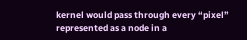kernel would pass through every “pixel” represented as a node in a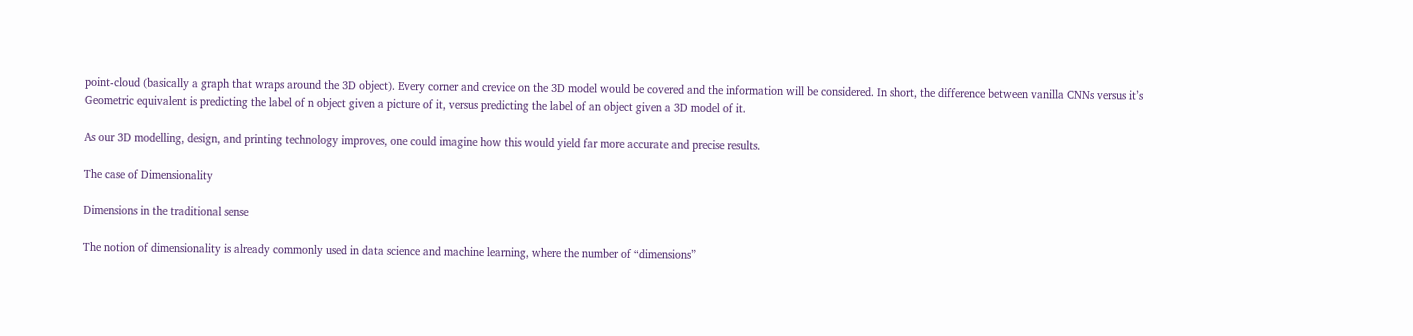point-cloud (basically a graph that wraps around the 3D object). Every corner and crevice on the 3D model would be covered and the information will be considered. In short, the difference between vanilla CNNs versus it’s Geometric equivalent is predicting the label of n object given a picture of it, versus predicting the label of an object given a 3D model of it.

As our 3D modelling, design, and printing technology improves, one could imagine how this would yield far more accurate and precise results.

The case of Dimensionality

Dimensions in the traditional sense

The notion of dimensionality is already commonly used in data science and machine learning, where the number of “dimensions”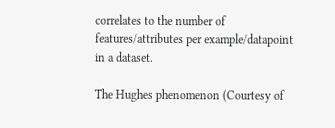correlates to the number of features/attributes per example/datapoint in a dataset.

The Hughes phenomenon (Courtesy of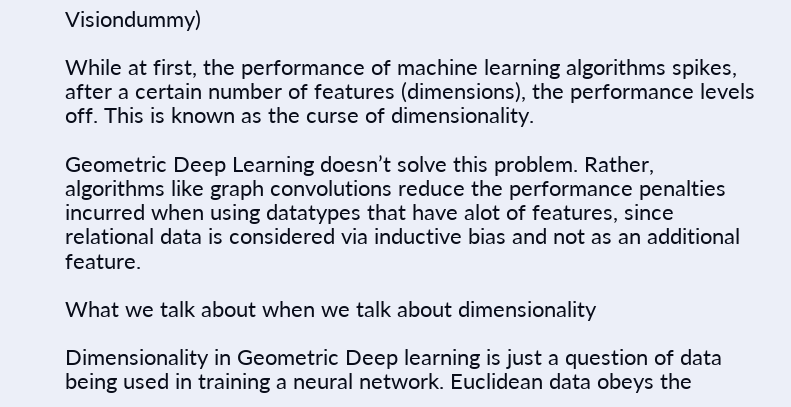Visiondummy)

While at first, the performance of machine learning algorithms spikes, after a certain number of features (dimensions), the performance levels off. This is known as the curse of dimensionality.

Geometric Deep Learning doesn’t solve this problem. Rather, algorithms like graph convolutions reduce the performance penalties incurred when using datatypes that have alot of features, since relational data is considered via inductive bias and not as an additional feature.

What we talk about when we talk about dimensionality

Dimensionality in Geometric Deep learning is just a question of data being used in training a neural network. Euclidean data obeys the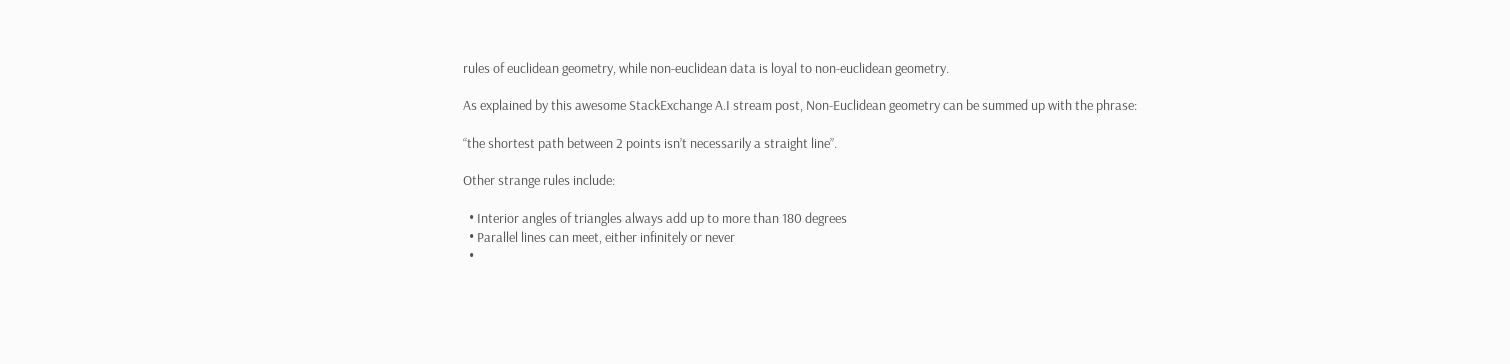rules of euclidean geometry, while non-euclidean data is loyal to non-euclidean geometry.

As explained by this awesome StackExchange A.I stream post, Non-Euclidean geometry can be summed up with the phrase:

“the shortest path between 2 points isn’t necessarily a straight line”.

Other strange rules include:

  • Interior angles of triangles always add up to more than 180 degrees
  • Parallel lines can meet, either infinitely or never
  •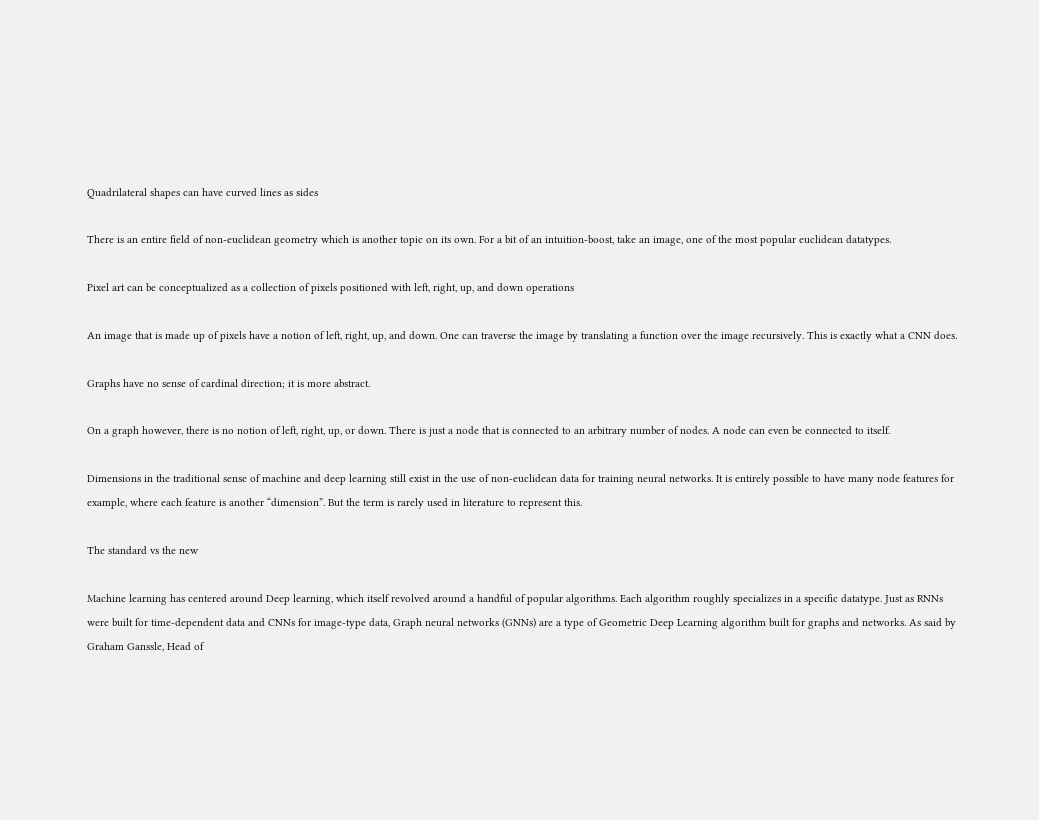Quadrilateral shapes can have curved lines as sides

There is an entire field of non-euclidean geometry which is another topic on its own. For a bit of an intuition-boost, take an image, one of the most popular euclidean datatypes.

Pixel art can be conceptualized as a collection of pixels positioned with left, right, up, and down operations

An image that is made up of pixels have a notion of left, right, up, and down. One can traverse the image by translating a function over the image recursively. This is exactly what a CNN does.

Graphs have no sense of cardinal direction; it is more abstract.

On a graph however, there is no notion of left, right, up, or down. There is just a node that is connected to an arbitrary number of nodes. A node can even be connected to itself.

Dimensions in the traditional sense of machine and deep learning still exist in the use of non-euclidean data for training neural networks. It is entirely possible to have many node features for example, where each feature is another “dimension”. But the term is rarely used in literature to represent this.

The standard vs the new

Machine learning has centered around Deep learning, which itself revolved around a handful of popular algorithms. Each algorithm roughly specializes in a specific datatype. Just as RNNs were built for time-dependent data and CNNs for image-type data, Graph neural networks (GNNs) are a type of Geometric Deep Learning algorithm built for graphs and networks. As said by Graham Ganssle, Head of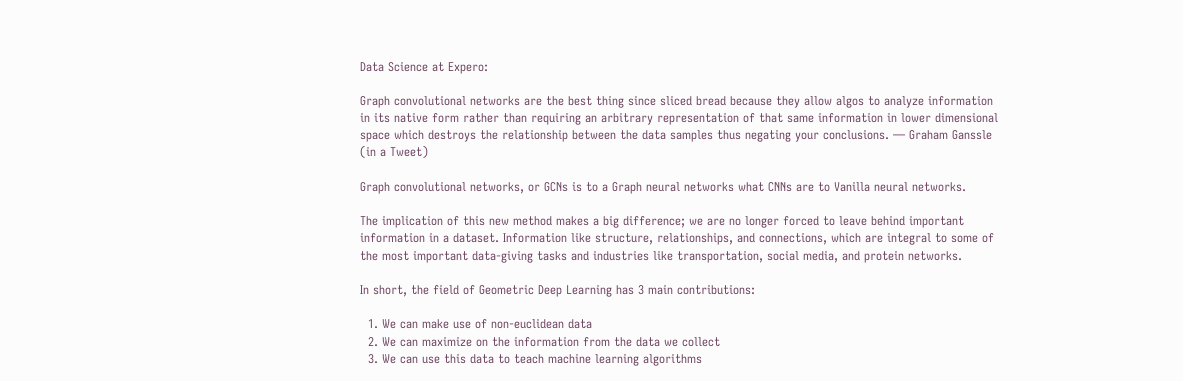Data Science at Expero:

Graph convolutional networks are the best thing since sliced bread because they allow algos to analyze information in its native form rather than requiring an arbitrary representation of that same information in lower dimensional space which destroys the relationship between the data samples thus negating your conclusions. — Graham Ganssle (in a Tweet)

Graph convolutional networks, or GCNs is to a Graph neural networks what CNNs are to Vanilla neural networks.

The implication of this new method makes a big difference; we are no longer forced to leave behind important information in a dataset. Information like structure, relationships, and connections, which are integral to some of the most important data-giving tasks and industries like transportation, social media, and protein networks.

In short, the field of Geometric Deep Learning has 3 main contributions:

  1. We can make use of non-euclidean data
  2. We can maximize on the information from the data we collect
  3. We can use this data to teach machine learning algorithms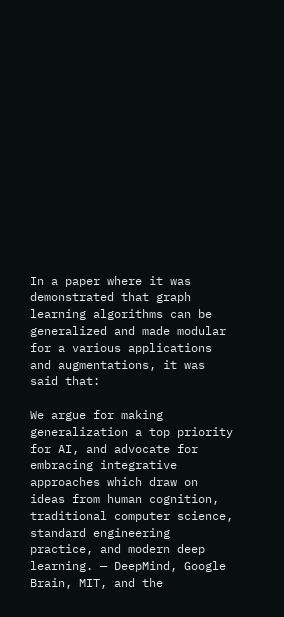In a paper where it was demonstrated that graph learning algorithms can be generalized and made modular for a various applications and augmentations, it was said that:

We argue for making generalization a top priority for AI, and advocate for embracing integrative approaches which draw on ideas from human cognition, traditional computer science, standard engineering practice, and modern deep learning. — DeepMind, Google Brain, MIT, and the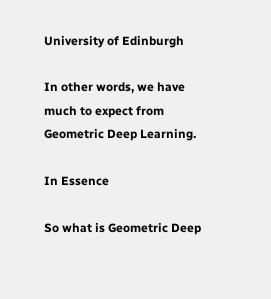University of Edinburgh

In other words, we have much to expect from Geometric Deep Learning.

In Essence

So what is Geometric Deep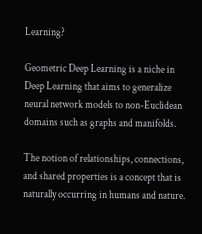Learning?

Geometric Deep Learning is a niche in Deep Learning that aims to generalize neural network models to non-Euclidean domains such as graphs and manifolds.

The notion of relationships, connections, and shared properties is a concept that is naturally occurring in humans and nature.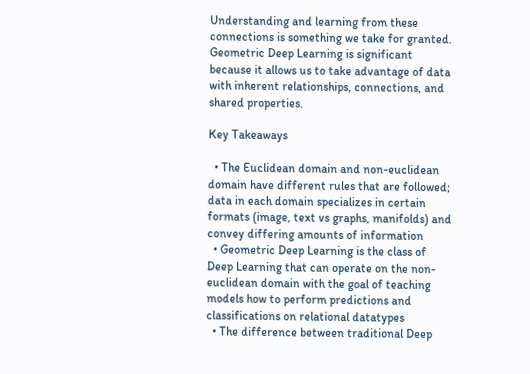Understanding and learning from these connections is something we take for granted. Geometric Deep Learning is significant because it allows us to take advantage of data with inherent relationships, connections, and shared properties.

Key Takeaways

  • The Euclidean domain and non-euclidean domain have different rules that are followed; data in each domain specializes in certain formats (image, text vs graphs, manifolds) and convey differing amounts of information
  • Geometric Deep Learning is the class of Deep Learning that can operate on the non-euclidean domain with the goal of teaching models how to perform predictions and classifications on relational datatypes
  • The difference between traditional Deep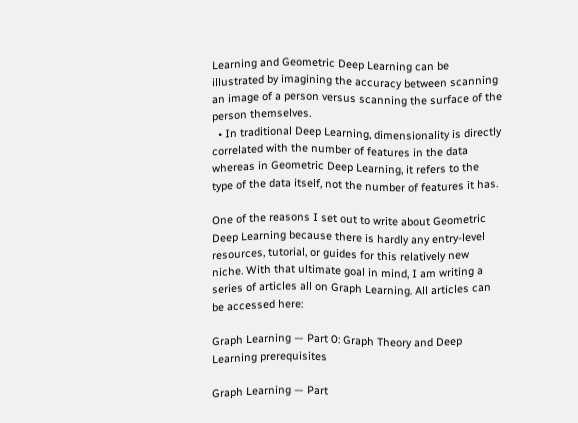Learning and Geometric Deep Learning can be illustrated by imagining the accuracy between scanning an image of a person versus scanning the surface of the person themselves.
  • In traditional Deep Learning, dimensionality is directly correlated with the number of features in the data whereas in Geometric Deep Learning, it refers to the type of the data itself, not the number of features it has.

One of the reasons I set out to write about Geometric Deep Learning because there is hardly any entry-level resources, tutorial, or guides for this relatively new niche. With that ultimate goal in mind, I am writing a series of articles all on Graph Learning. All articles can be accessed here:

Graph Learning — Part 0: Graph Theory and Deep Learning prerequisites

Graph Learning — Part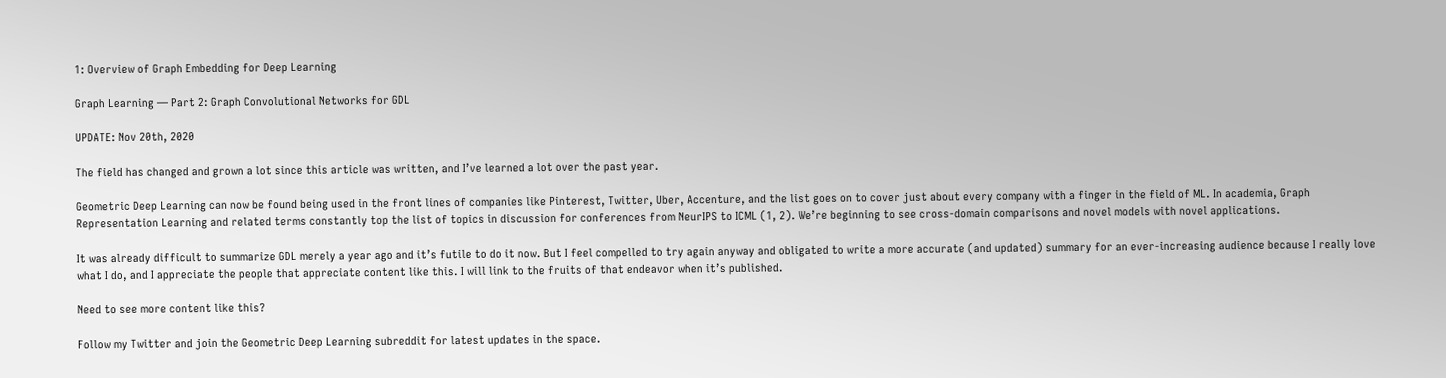1: Overview of Graph Embedding for Deep Learning

Graph Learning — Part 2: Graph Convolutional Networks for GDL

UPDATE: Nov 20th, 2020

The field has changed and grown a lot since this article was written, and I’ve learned a lot over the past year.

Geometric Deep Learning can now be found being used in the front lines of companies like Pinterest, Twitter, Uber, Accenture, and the list goes on to cover just about every company with a finger in the field of ML. In academia, Graph Representation Learning and related terms constantly top the list of topics in discussion for conferences from NeurIPS to ICML (1, 2). We’re beginning to see cross-domain comparisons and novel models with novel applications.

It was already difficult to summarize GDL merely a year ago and it’s futile to do it now. But I feel compelled to try again anyway and obligated to write a more accurate (and updated) summary for an ever-increasing audience because I really love what I do, and I appreciate the people that appreciate content like this. I will link to the fruits of that endeavor when it’s published.

Need to see more content like this?

Follow my Twitter and join the Geometric Deep Learning subreddit for latest updates in the space.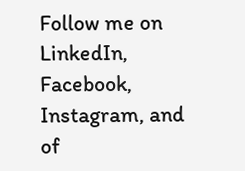Follow me on LinkedIn, Facebook, Instagram, and of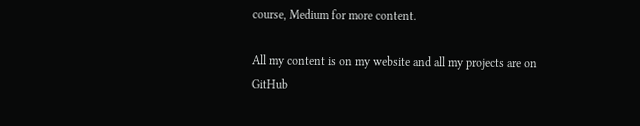course, Medium for more content.

All my content is on my website and all my projects are on GitHub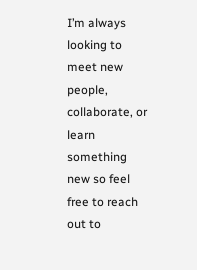I’m always looking to meet new people, collaborate, or learn something new so feel free to reach out to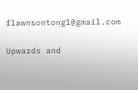flawnsontong1@gmail.com

Upwards and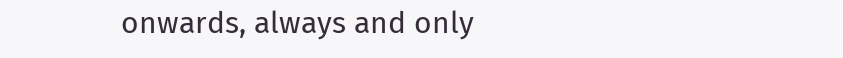onwards, always and only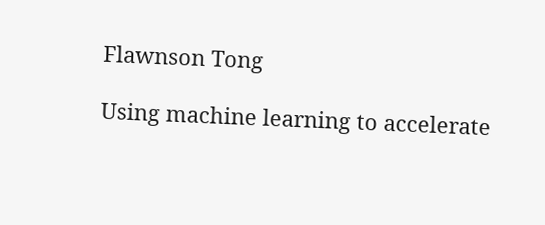Flawnson Tong

Using machine learning to accelerate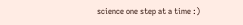science one step at a time :)